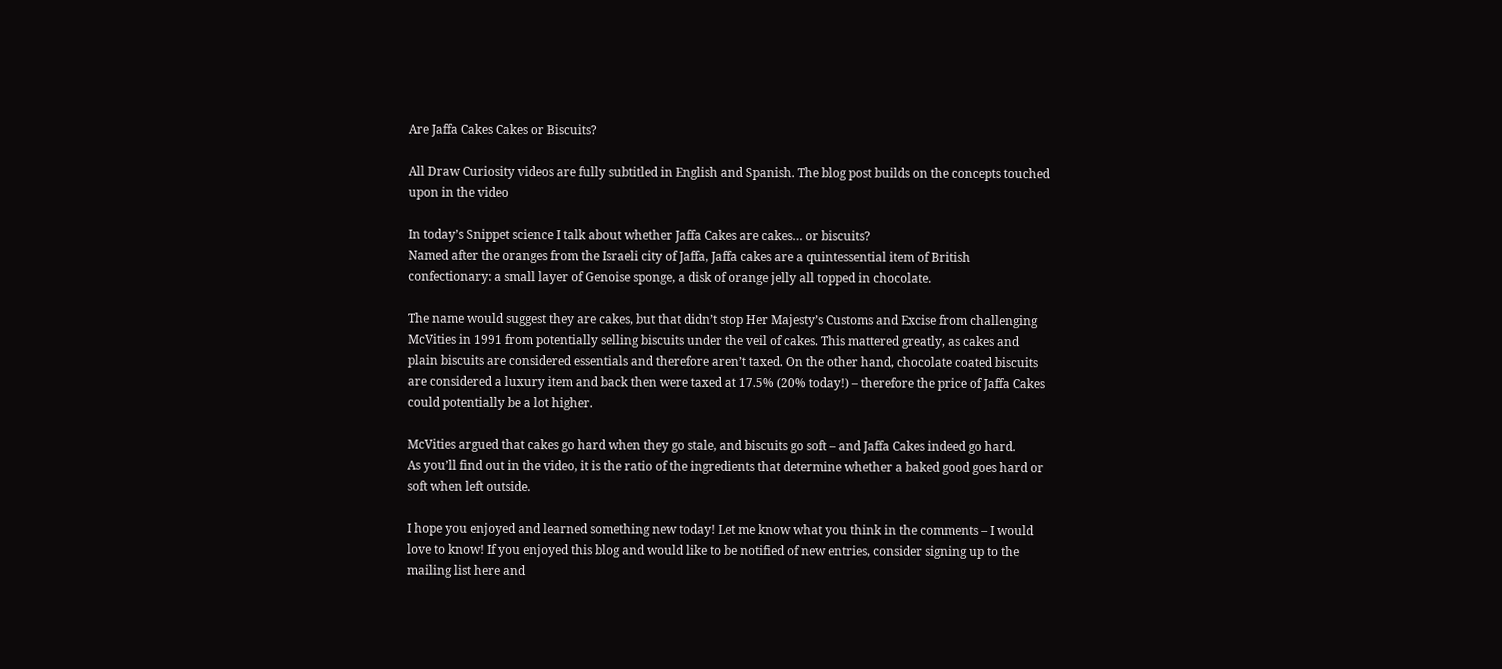Are Jaffa Cakes Cakes or Biscuits?

All Draw Curiosity videos are fully subtitled in English and Spanish. The blog post builds on the concepts touched upon in the video

In today’s Snippet science I talk about whether Jaffa Cakes are cakes… or biscuits?
Named after the oranges from the Israeli city of Jaffa, Jaffa cakes are a quintessential item of British confectionary: a small layer of Genoise sponge, a disk of orange jelly all topped in chocolate.

The name would suggest they are cakes, but that didn’t stop Her Majesty’s Customs and Excise from challenging McVities in 1991 from potentially selling biscuits under the veil of cakes. This mattered greatly, as cakes and plain biscuits are considered essentials and therefore aren’t taxed. On the other hand, chocolate coated biscuits are considered a luxury item and back then were taxed at 17.5% (20% today!) – therefore the price of Jaffa Cakes could potentially be a lot higher.

McVities argued that cakes go hard when they go stale, and biscuits go soft – and Jaffa Cakes indeed go hard.
As you’ll find out in the video, it is the ratio of the ingredients that determine whether a baked good goes hard or soft when left outside.

I hope you enjoyed and learned something new today! Let me know what you think in the comments – I would love to know! If you enjoyed this blog and would like to be notified of new entries, consider signing up to the mailing list here and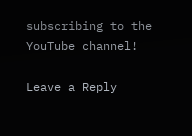subscribing to the YouTube channel!

Leave a Reply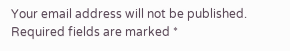Your email address will not be published. Required fields are marked *